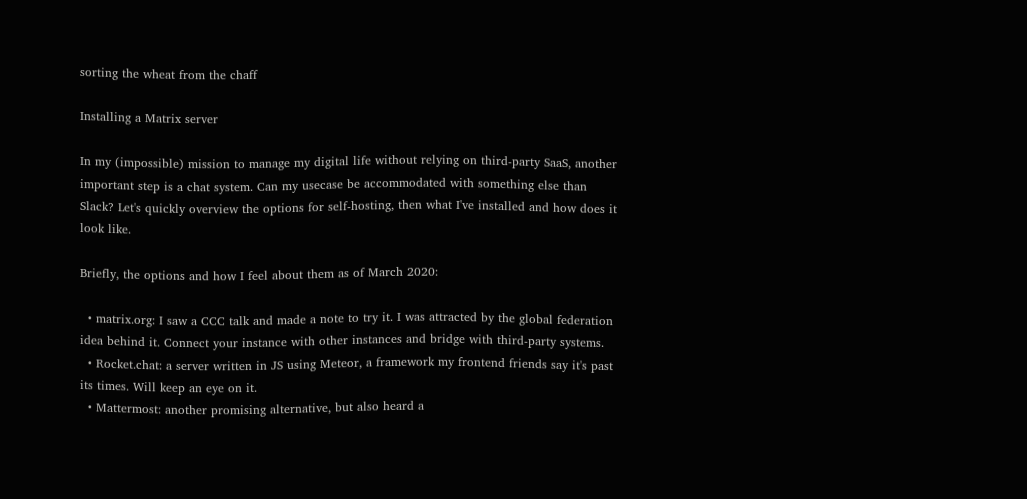sorting the wheat from the chaff

Installing a Matrix server

In my (impossible) mission to manage my digital life without relying on third-party SaaS, another important step is a chat system. Can my usecase be accommodated with something else than Slack? Let's quickly overview the options for self-hosting, then what I've installed and how does it look like.

Briefly, the options and how I feel about them as of March 2020:

  • matrix.org: I saw a CCC talk and made a note to try it. I was attracted by the global federation idea behind it. Connect your instance with other instances and bridge with third-party systems.
  • Rocket.chat: a server written in JS using Meteor, a framework my frontend friends say it's past its times. Will keep an eye on it.
  • Mattermost: another promising alternative, but also heard a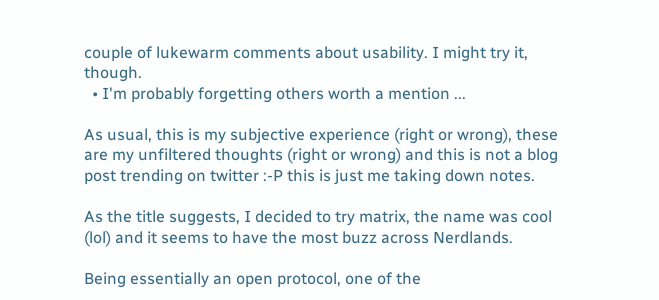couple of lukewarm comments about usability. I might try it, though.
  • I'm probably forgetting others worth a mention ...

As usual, this is my subjective experience (right or wrong), these are my unfiltered thoughts (right or wrong) and this is not a blog post trending on twitter :-P this is just me taking down notes.

As the title suggests, I decided to try matrix, the name was cool (lol) and it seems to have the most buzz across Nerdlands.

Being essentially an open protocol, one of the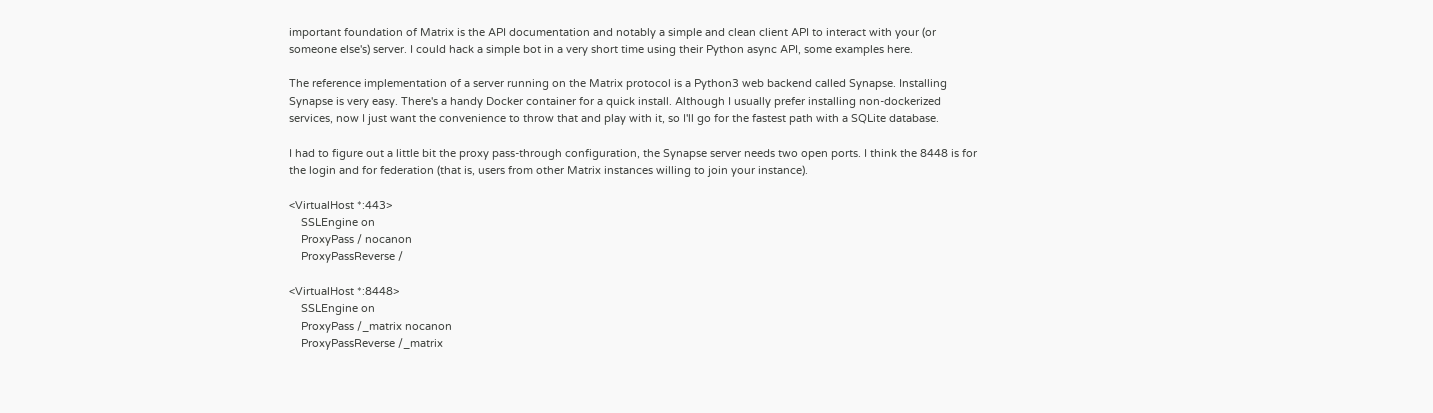important foundation of Matrix is the API documentation and notably a simple and clean client API to interact with your (or someone else's) server. I could hack a simple bot in a very short time using their Python async API, some examples here.

The reference implementation of a server running on the Matrix protocol is a Python3 web backend called Synapse. Installing Synapse is very easy. There's a handy Docker container for a quick install. Although I usually prefer installing non-dockerized services, now I just want the convenience to throw that and play with it, so I'll go for the fastest path with a SQLite database.

I had to figure out a little bit the proxy pass-through configuration, the Synapse server needs two open ports. I think the 8448 is for the login and for federation (that is, users from other Matrix instances willing to join your instance).

<VirtualHost *:443>
    SSLEngine on
    ProxyPass / nocanon
    ProxyPassReverse /

<VirtualHost *:8448>
    SSLEngine on
    ProxyPass /_matrix nocanon
    ProxyPassReverse /_matrix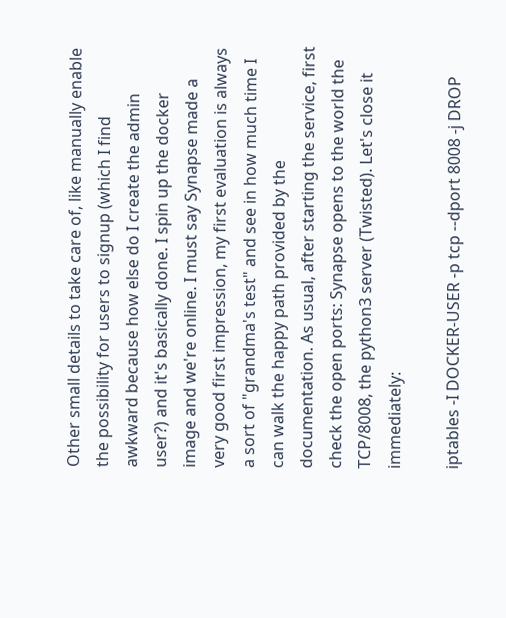Other small details to take care of, like manually enable the possibility for users to signup (which I find awkward because how else do I create the admin user?) and it's basically done. I spin up the docker image and we're online. I must say Synapse made a very good first impression, my first evaluation is always a sort of "grandma's test" and see in how much time I can walk the happy path provided by the documentation. As usual, after starting the service, first check the open ports: Synapse opens to the world the TCP/8008, the python3 server (Twisted). Let's close it immediately:

iptables -I DOCKER-USER -p tcp --dport 8008 -j DROP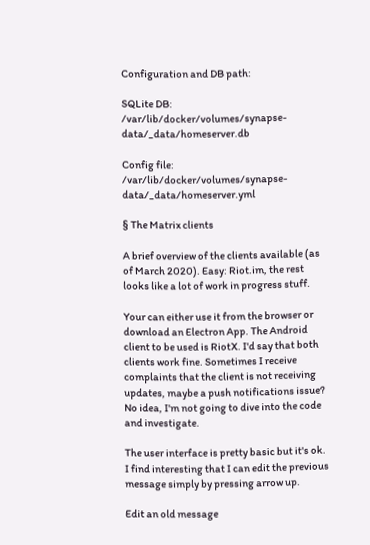Configuration and DB path:

SQLite DB: /var/lib/docker/volumes/synapse-data/_data/homeserver.db

Config file: /var/lib/docker/volumes/synapse-data/_data/homeserver.yml

§ The Matrix clients

A brief overview of the clients available (as of March 2020). Easy: Riot.im, the rest looks like a lot of work in progress stuff.

Your can either use it from the browser or download an Electron App. The Android client to be used is RiotX. I'd say that both clients work fine. Sometimes I receive complaints that the client is not receiving updates, maybe a push notifications issue? No idea, I'm not going to dive into the code and investigate.

The user interface is pretty basic but it's ok. I find interesting that I can edit the previous message simply by pressing arrow up.

Edit an old message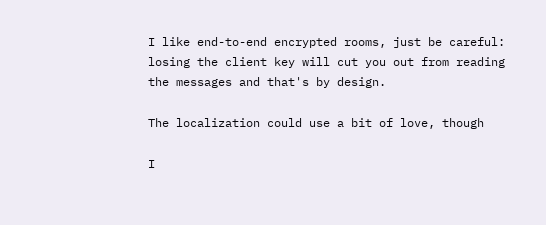I like end-to-end encrypted rooms, just be careful: losing the client key will cut you out from reading the messages and that's by design.

The localization could use a bit of love, though

I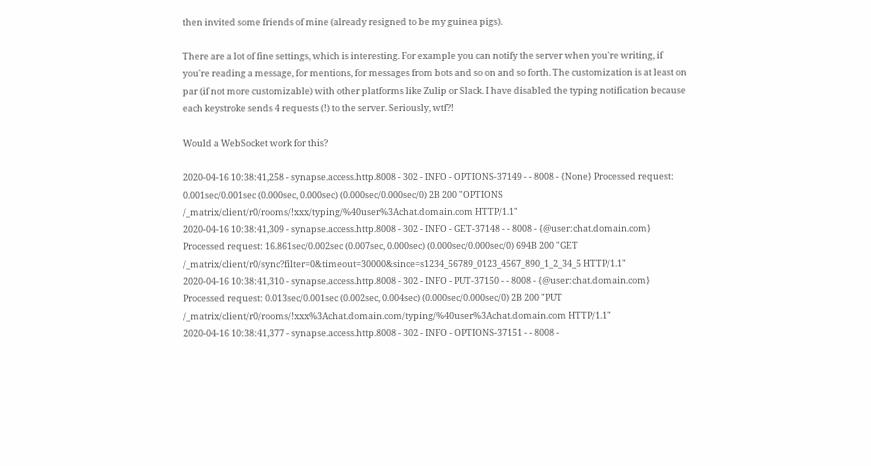then invited some friends of mine (already resigned to be my guinea pigs).

There are a lot of fine settings, which is interesting. For example you can notify the server when you're writing, if you're reading a message, for mentions, for messages from bots and so on and so forth. The customization is at least on par (if not more customizable) with other platforms like Zulip or Slack. I have disabled the typing notification because each keystroke sends 4 requests (!) to the server. Seriously, wtf?!

Would a WebSocket work for this?

2020-04-16 10:38:41,258 - synapse.access.http.8008 - 302 - INFO - OPTIONS-37149 - - 8008 - {None} Processed request: 0.001sec/0.001sec (0.000sec, 0.000sec) (0.000sec/0.000sec/0) 2B 200 "OPTIONS /_matrix/client/r0/rooms/!xxx/typing/%40user%3Achat.domain.com HTTP/1.1"
2020-04-16 10:38:41,309 - synapse.access.http.8008 - 302 - INFO - GET-37148 - - 8008 - {@user:chat.domain.com} Processed request: 16.861sec/0.002sec (0.007sec, 0.000sec) (0.000sec/0.000sec/0) 694B 200 "GET /_matrix/client/r0/sync?filter=0&timeout=30000&since=s1234_56789_0123_4567_890_1_2_34_5 HTTP/1.1"
2020-04-16 10:38:41,310 - synapse.access.http.8008 - 302 - INFO - PUT-37150 - - 8008 - {@user:chat.domain.com} Processed request: 0.013sec/0.001sec (0.002sec, 0.004sec) (0.000sec/0.000sec/0) 2B 200 "PUT /_matrix/client/r0/rooms/!xxx%3Achat.domain.com/typing/%40user%3Achat.domain.com HTTP/1.1"
2020-04-16 10:38:41,377 - synapse.access.http.8008 - 302 - INFO - OPTIONS-37151 - - 8008 -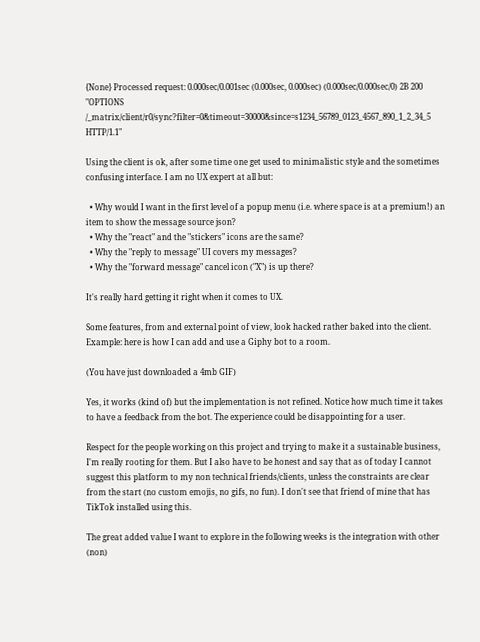{None} Processed request: 0.000sec/0.001sec (0.000sec, 0.000sec) (0.000sec/0.000sec/0) 2B 200 "OPTIONS /_matrix/client/r0/sync?filter=0&timeout=30000&since=s1234_56789_0123_4567_890_1_2_34_5 HTTP/1.1"

Using the client is ok, after some time one get used to minimalistic style and the sometimes confusing interface. I am no UX expert at all but:

  • Why would I want in the first level of a popup menu (i.e. where space is at a premium!) an item to show the message source json?
  • Why the "react" and the "stickers" icons are the same?
  • Why the "reply to message" UI covers my messages?
  • Why the "forward message" cancel icon ("X") is up there?

It's really hard getting it right when it comes to UX.

Some features, from and external point of view, look hacked rather baked into the client. Example: here is how I can add and use a Giphy bot to a room.

(You have just downloaded a 4mb GIF)

Yes, it works (kind of) but the implementation is not refined. Notice how much time it takes to have a feedback from the bot. The experience could be disappointing for a user.

Respect for the people working on this project and trying to make it a sustainable business, I'm really rooting for them. But I also have to be honest and say that as of today I cannot suggest this platform to my non technical friends/clients, unless the constraints are clear from the start (no custom emojis, no gifs, no fun). I don't see that friend of mine that has TikTok installed using this.

The great added value I want to explore in the following weeks is the integration with other (non)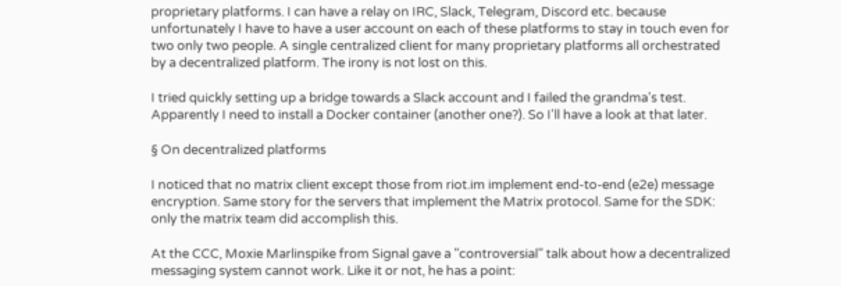proprietary platforms. I can have a relay on IRC, Slack, Telegram, Discord etc. because unfortunately I have to have a user account on each of these platforms to stay in touch even for two only two people. A single centralized client for many proprietary platforms all orchestrated by a decentralized platform. The irony is not lost on this.

I tried quickly setting up a bridge towards a Slack account and I failed the grandma's test. Apparently I need to install a Docker container (another one?). So I'll have a look at that later.

§ On decentralized platforms

I noticed that no matrix client except those from riot.im implement end-to-end (e2e) message encryption. Same story for the servers that implement the Matrix protocol. Same for the SDK: only the matrix team did accomplish this.

At the CCC, Moxie Marlinspike from Signal gave a "controversial" talk about how a decentralized messaging system cannot work. Like it or not, he has a point: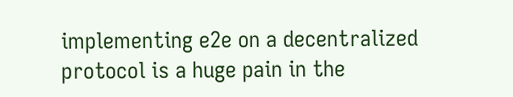implementing e2e on a decentralized protocol is a huge pain in the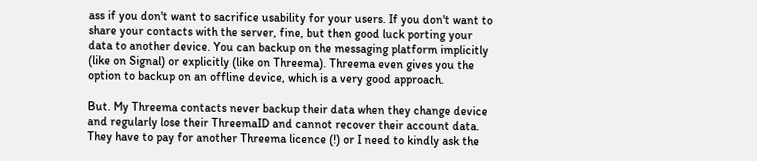ass if you don't want to sacrifice usability for your users. If you don't want to share your contacts with the server, fine, but then good luck porting your data to another device. You can backup on the messaging platform implicitly (like on Signal) or explicitly (like on Threema). Threema even gives you the option to backup on an offline device, which is a very good approach.

But. My Threema contacts never backup their data when they change device and regularly lose their ThreemaID and cannot recover their account data. They have to pay for another Threema licence (!) or I need to kindly ask the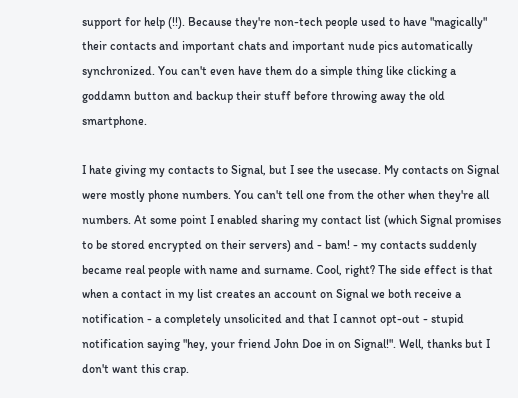support for help (!!). Because they're non-tech people used to have "magically" their contacts and important chats and important nude pics automatically synchronized. You can't even have them do a simple thing like clicking a goddamn button and backup their stuff before throwing away the old smartphone.

I hate giving my contacts to Signal, but I see the usecase. My contacts on Signal were mostly phone numbers. You can't tell one from the other when they're all numbers. At some point I enabled sharing my contact list (which Signal promises to be stored encrypted on their servers) and - bam! - my contacts suddenly became real people with name and surname. Cool, right? The side effect is that when a contact in my list creates an account on Signal we both receive a notification - a completely unsolicited and that I cannot opt-out - stupid notification saying "hey, your friend John Doe in on Signal!". Well, thanks but I don't want this crap.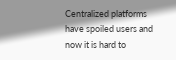Centralized platforms have spoiled users and now it is hard to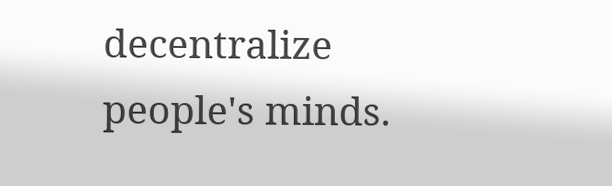decentralize people's minds.